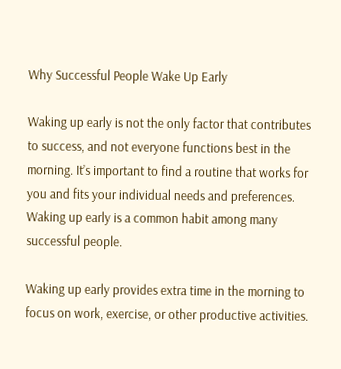Why Successful People Wake Up Early

Waking up early is not the only factor that contributes to success, and not everyone functions best in the morning. It’s important to find a routine that works for you and fits your individual needs and preferences.
Waking up early is a common habit among many successful people.

Waking up early provides extra time in the morning to focus on work, exercise, or other productive activities.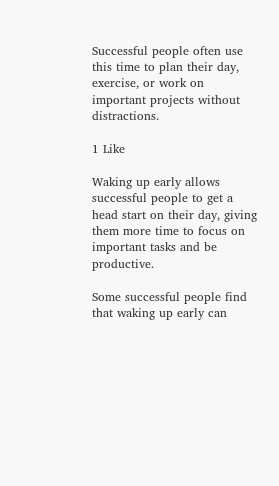Successful people often use this time to plan their day, exercise, or work on important projects without distractions.

1 Like

Waking up early allows successful people to get a head start on their day, giving them more time to focus on important tasks and be productive.

Some successful people find that waking up early can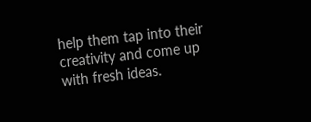help them tap into their creativity and come up with fresh ideas.